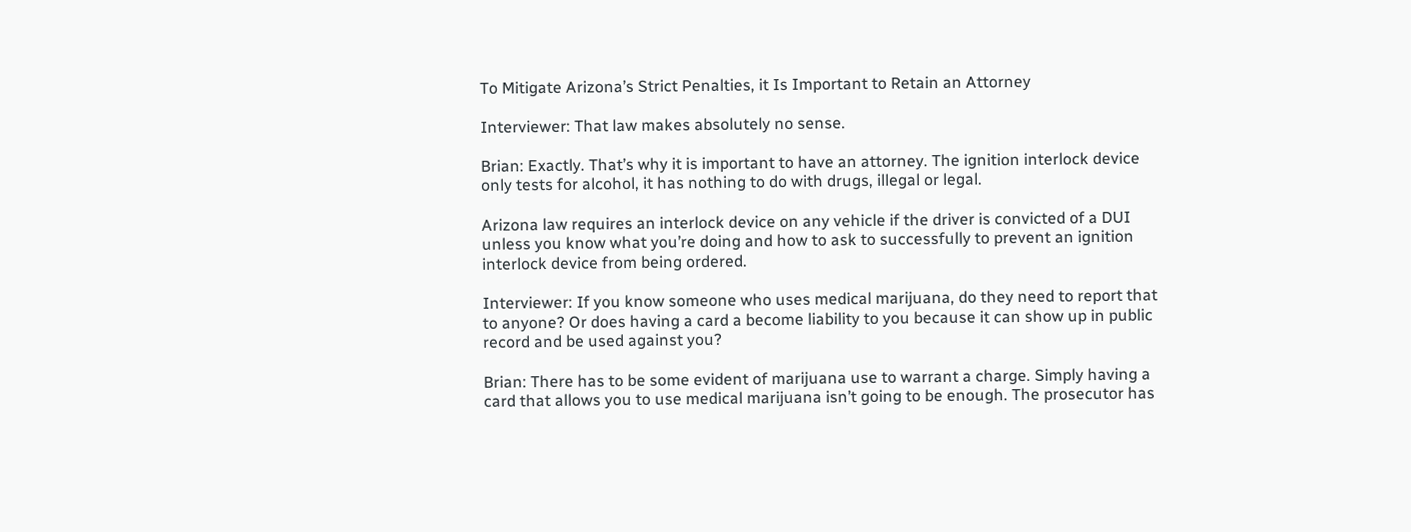To Mitigate Arizona’s Strict Penalties, it Is Important to Retain an Attorney

Interviewer: That law makes absolutely no sense.

Brian: Exactly. That’s why it is important to have an attorney. The ignition interlock device only tests for alcohol, it has nothing to do with drugs, illegal or legal.

Arizona law requires an interlock device on any vehicle if the driver is convicted of a DUI unless you know what you’re doing and how to ask to successfully to prevent an ignition interlock device from being ordered.

Interviewer: If you know someone who uses medical marijuana, do they need to report that to anyone? Or does having a card a become liability to you because it can show up in public record and be used against you?

Brian: There has to be some evident of marijuana use to warrant a charge. Simply having a card that allows you to use medical marijuana isn’t going to be enough. The prosecutor has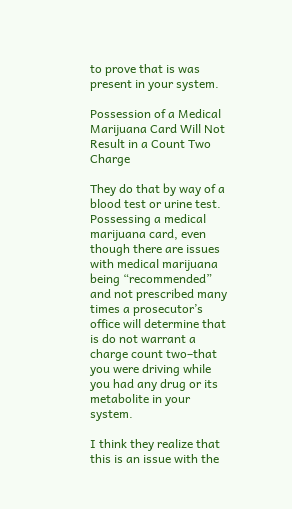to prove that is was present in your system.

Possession of a Medical Marijuana Card Will Not Result in a Count Two Charge

They do that by way of a blood test or urine test. Possessing a medical marijuana card, even though there are issues with medical marijuana being “recommended” and not prescribed many times a prosecutor’s office will determine that is do not warrant a charge count two–that you were driving while you had any drug or its metabolite in your system.

I think they realize that this is an issue with the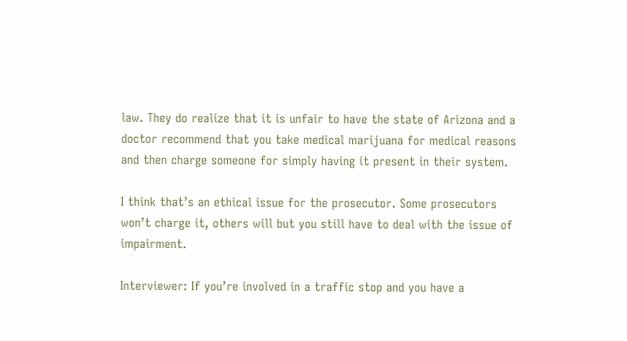law. They do realize that it is unfair to have the state of Arizona and a doctor recommend that you take medical marijuana for medical reasons and then charge someone for simply having it present in their system.

I think that’s an ethical issue for the prosecutor. Some prosecutors won’t charge it, others will but you still have to deal with the issue of impairment.

Interviewer: If you’re involved in a traffic stop and you have a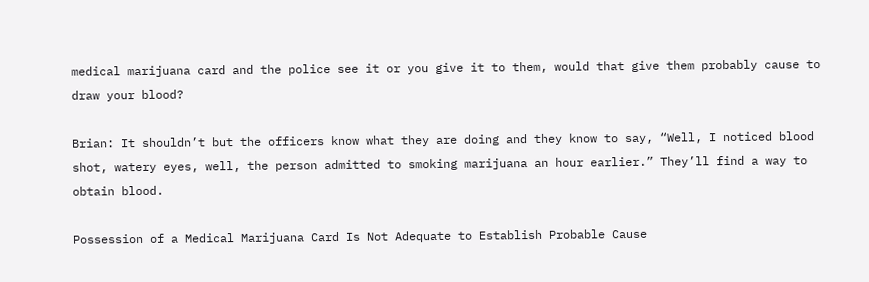medical marijuana card and the police see it or you give it to them, would that give them probably cause to draw your blood?

Brian: It shouldn’t but the officers know what they are doing and they know to say, “Well, I noticed blood shot, watery eyes, well, the person admitted to smoking marijuana an hour earlier.” They’ll find a way to obtain blood.

Possession of a Medical Marijuana Card Is Not Adequate to Establish Probable Cause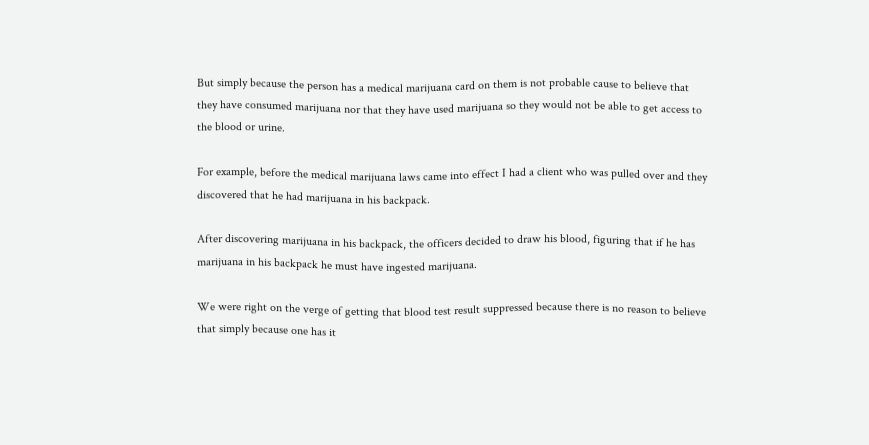But simply because the person has a medical marijuana card on them is not probable cause to believe that they have consumed marijuana nor that they have used marijuana so they would not be able to get access to the blood or urine.

For example, before the medical marijuana laws came into effect I had a client who was pulled over and they discovered that he had marijuana in his backpack.

After discovering marijuana in his backpack, the officers decided to draw his blood, figuring that if he has marijuana in his backpack he must have ingested marijuana.

We were right on the verge of getting that blood test result suppressed because there is no reason to believe that simply because one has it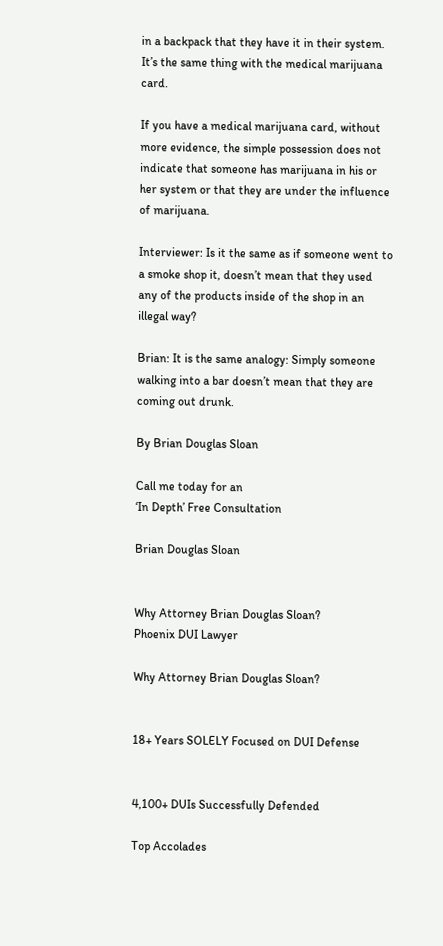in a backpack that they have it in their system. It’s the same thing with the medical marijuana card.

If you have a medical marijuana card, without more evidence, the simple possession does not indicate that someone has marijuana in his or her system or that they are under the influence of marijuana.

Interviewer: Is it the same as if someone went to a smoke shop it, doesn’t mean that they used any of the products inside of the shop in an illegal way?

Brian: It is the same analogy: Simply someone walking into a bar doesn’t mean that they are coming out drunk.

By Brian Douglas Sloan

Call me today for an
‘In Depth’ Free Consultation

Brian Douglas Sloan


Why Attorney Brian Douglas Sloan?
Phoenix DUI Lawyer

Why Attorney Brian Douglas Sloan?


18+ Years SOLELY Focused on DUI Defense


4,100+ DUIs Successfully Defended

Top Accolades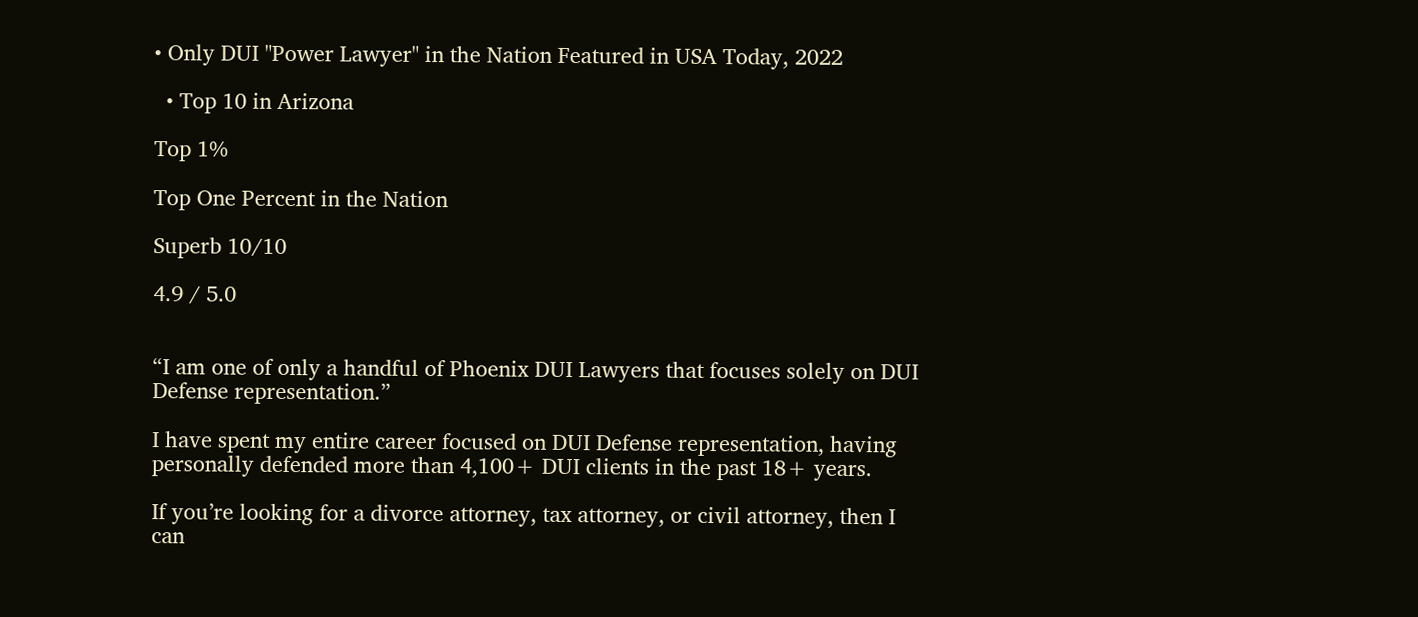• Only DUI "Power Lawyer" in the Nation Featured in USA Today, 2022

  • Top 10 in Arizona

Top 1%

Top One Percent in the Nation

Superb 10/10

4.9 / 5.0


“I am one of only a handful of Phoenix DUI Lawyers that focuses solely on DUI Defense representation.”

I have spent my entire career focused on DUI Defense representation, having personally defended more than 4,100+ DUI clients in the past 18+ years.

If you’re looking for a divorce attorney, tax attorney, or civil attorney, then I can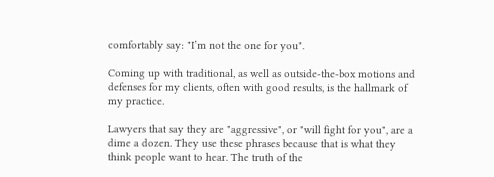comfortably say: "I’m not the one for you".

Coming up with traditional, as well as outside-the-box motions and defenses for my clients, often with good results, is the hallmark of my practice.

Lawyers that say they are "aggressive", or "will fight for you", are a dime a dozen. They use these phrases because that is what they think people want to hear. The truth of the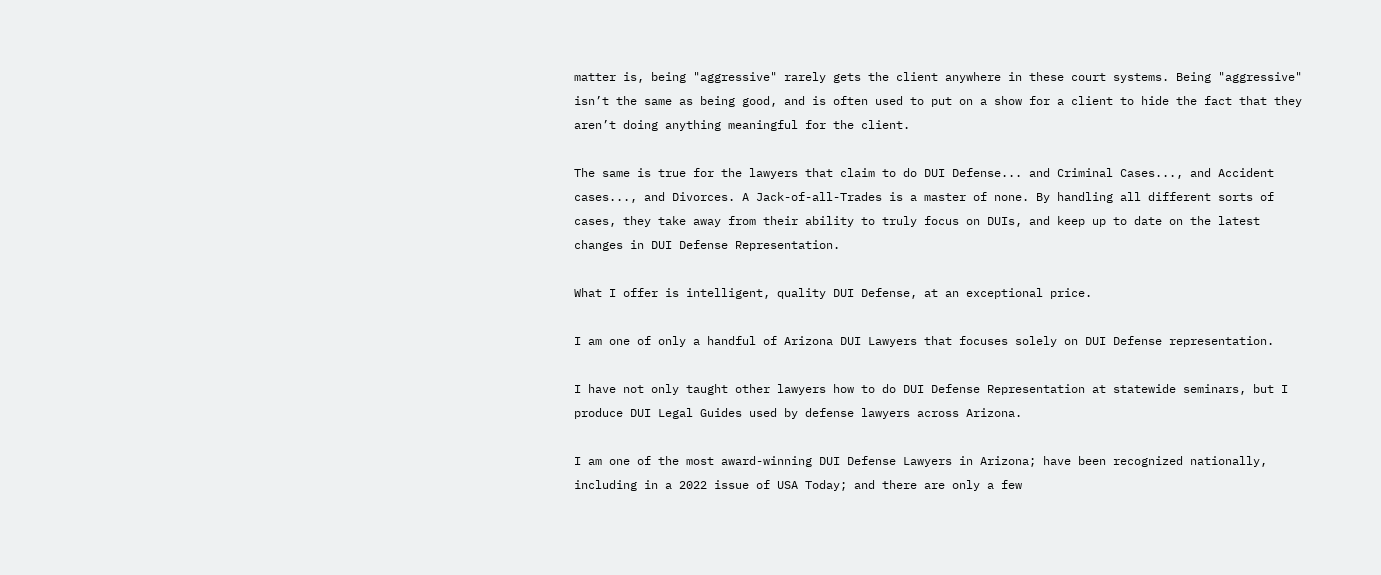matter is, being "aggressive" rarely gets the client anywhere in these court systems. Being "aggressive" isn’t the same as being good, and is often used to put on a show for a client to hide the fact that they aren’t doing anything meaningful for the client.

The same is true for the lawyers that claim to do DUI Defense... and Criminal Cases..., and Accident cases..., and Divorces. A Jack-of-all-Trades is a master of none. By handling all different sorts of cases, they take away from their ability to truly focus on DUIs, and keep up to date on the latest changes in DUI Defense Representation.

What I offer is intelligent, quality DUI Defense, at an exceptional price.

I am one of only a handful of Arizona DUI Lawyers that focuses solely on DUI Defense representation.

I have not only taught other lawyers how to do DUI Defense Representation at statewide seminars, but I produce DUI Legal Guides used by defense lawyers across Arizona.

I am one of the most award-winning DUI Defense Lawyers in Arizona; have been recognized nationally, including in a 2022 issue of USA Today; and there are only a few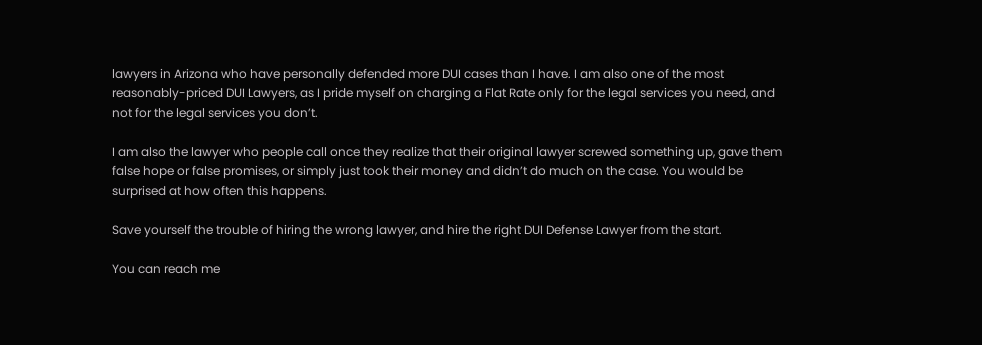lawyers in Arizona who have personally defended more DUI cases than I have. I am also one of the most reasonably-priced DUI Lawyers, as I pride myself on charging a Flat Rate only for the legal services you need, and not for the legal services you don’t.

I am also the lawyer who people call once they realize that their original lawyer screwed something up, gave them false hope or false promises, or simply just took their money and didn’t do much on the case. You would be surprised at how often this happens.

Save yourself the trouble of hiring the wrong lawyer, and hire the right DUI Defense Lawyer from the start.

You can reach me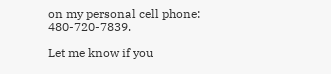on my personal cell phone: 480-720-7839.

Let me know if you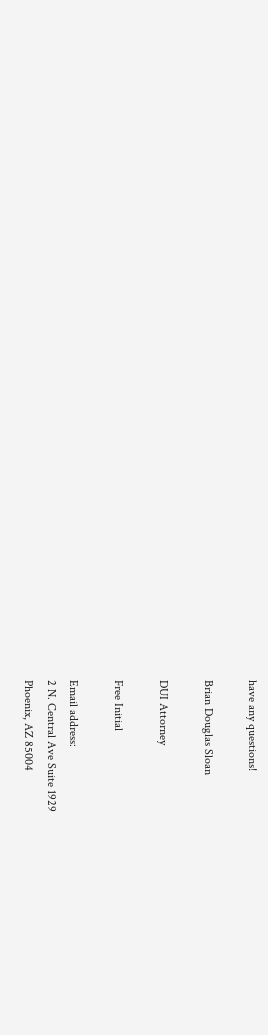have any questions!

Brian Douglas Sloan

DUI Attorney

Free Initial

Email address:
2 N. Central Ave Suite 1929
Phoenix, AZ 85004